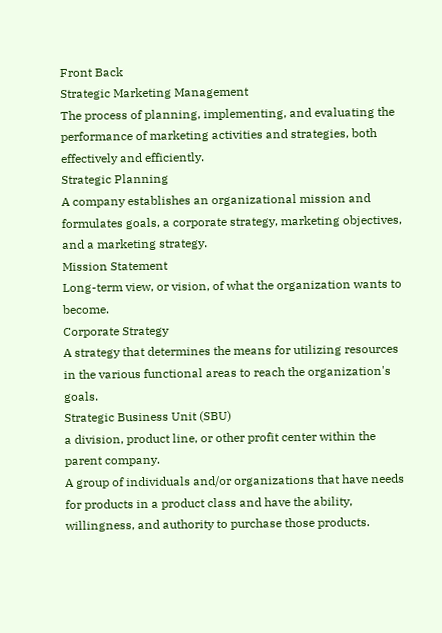Front Back
Strategic Marketing Management
The process of planning, implementing, and evaluating the performance of marketing activities and strategies, both effectively and efficiently.
Strategic Planning
A company establishes an organizational mission and formulates goals, a corporate strategy, marketing objectives, and a marketing strategy.
Mission Statement
Long-term view, or vision, of what the organization wants to become.
Corporate Strategy
A strategy that determines the means for utilizing resources in the various functional areas to reach the organization's goals.
Strategic Business Unit (SBU)
a division, product line, or other profit center within the parent company.
A group of individuals and/or organizations that have needs for products in a product class and have the ability, willingness, and authority to purchase those products.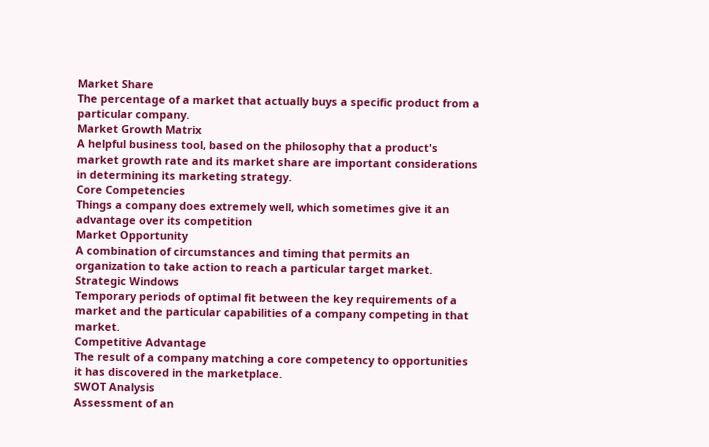Market Share
The percentage of a market that actually buys a specific product from a particular company.
Market Growth Matrix
A helpful business tool, based on the philosophy that a product's market growth rate and its market share are important considerations in determining its marketing strategy.
Core Competencies
Things a company does extremely well, which sometimes give it an advantage over its competition
Market Opportunity
A combination of circumstances and timing that permits an organization to take action to reach a particular target market.
Strategic Windows
Temporary periods of optimal fit between the key requirements of a market and the particular capabilities of a company competing in that market.
Competitive Advantage
The result of a company matching a core competency to opportunities it has discovered in the marketplace.
SWOT Analysis
Assessment of an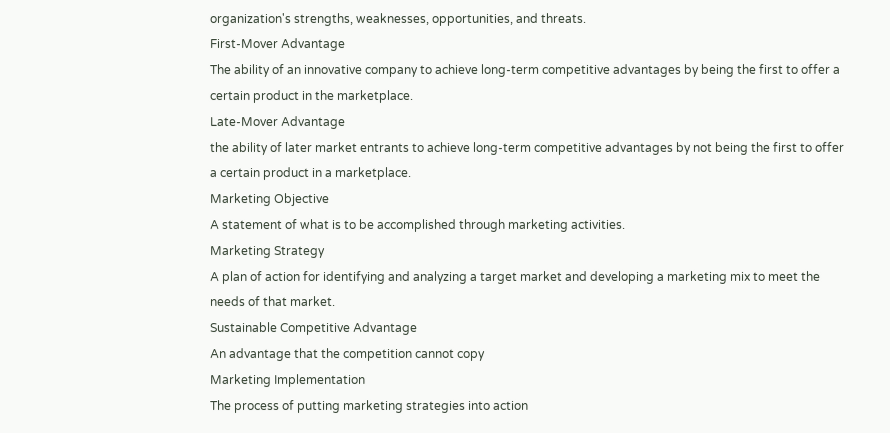organization's strengths, weaknesses, opportunities, and threats.
First-Mover Advantage
The ability of an innovative company to achieve long-term competitive advantages by being the first to offer a certain product in the marketplace.
Late-Mover Advantage
the ability of later market entrants to achieve long-term competitive advantages by not being the first to offer a certain product in a marketplace.
Marketing Objective
A statement of what is to be accomplished through marketing activities.
Marketing Strategy
A plan of action for identifying and analyzing a target market and developing a marketing mix to meet the needs of that market.
Sustainable Competitive Advantage
An advantage that the competition cannot copy
Marketing Implementation
The process of putting marketing strategies into action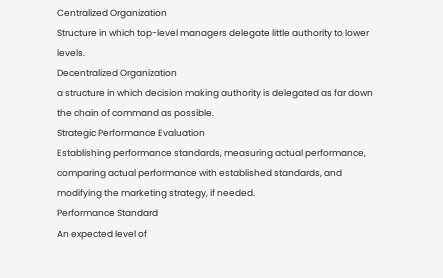Centralized Organization
Structure in which top-level managers delegate little authority to lower levels.
Decentralized Organization
a structure in which decision making authority is delegated as far down the chain of command as possible.
Strategic Performance Evaluation
Establishing performance standards, measuring actual performance, comparing actual performance with established standards, and modifying the marketing strategy, if needed.
Performance Standard
An expected level of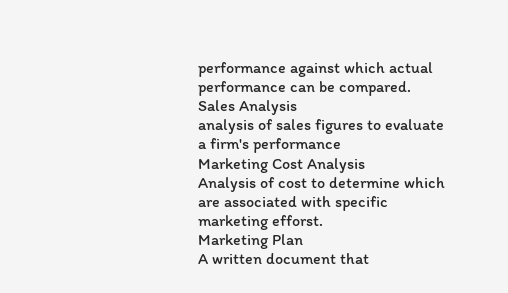performance against which actual performance can be compared.
Sales Analysis
analysis of sales figures to evaluate a firm's performance
Marketing Cost Analysis
Analysis of cost to determine which are associated with specific marketing efforst.
Marketing Plan
A written document that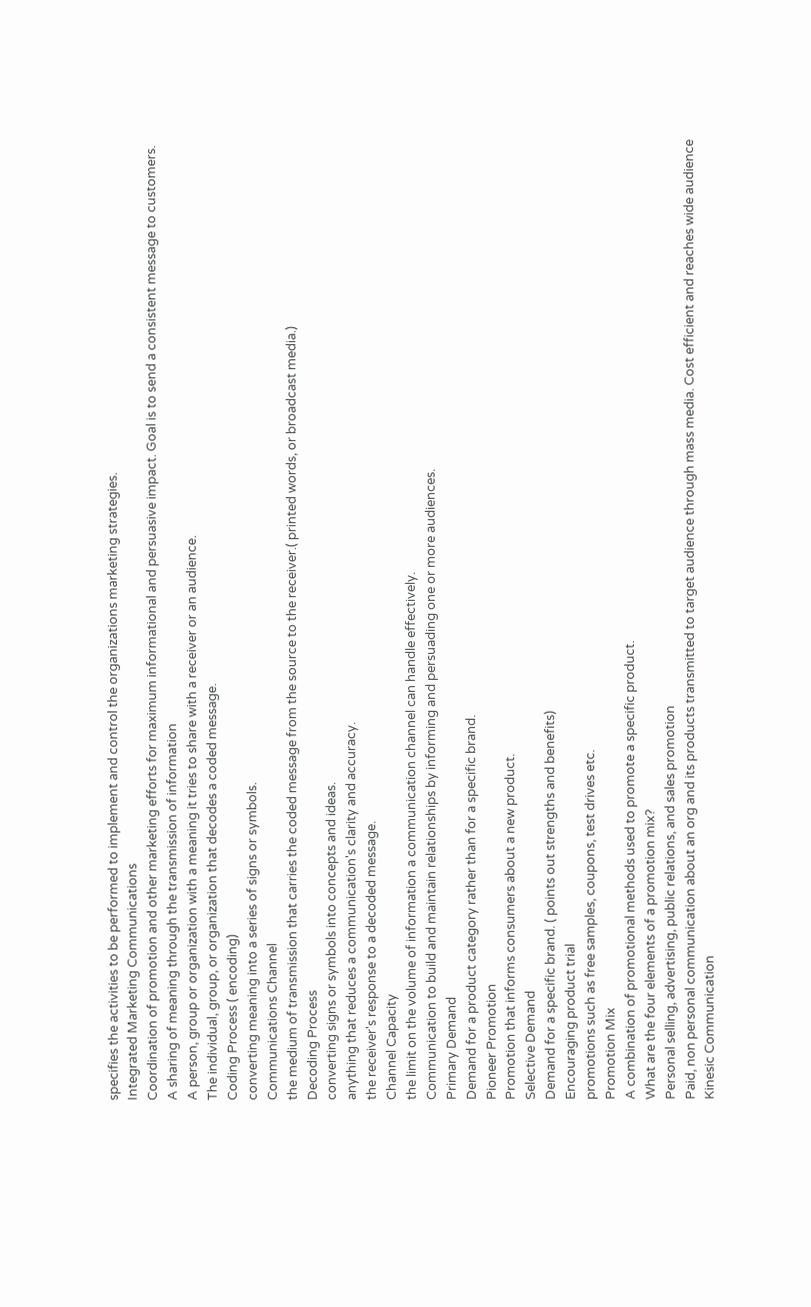specifies the activities to be performed to implement and control the organizations marketing strategies.
Integrated Marketing Communications
Coordination of promotion and other marketing efforts for maximum informational and persuasive impact. Goal is to send a consistent message to customers.
A sharing of meaning through the transmission of information
A person, group or organization with a meaning it tries to share with a receiver or an audience.
The individual, group, or organization that decodes a coded message.
Coding Process ( encoding)
converting meaning into a series of signs or symbols.
Communications Channel
the medium of transmission that carries the coded message from the source to the receiver.( printed words, or broadcast media.)
Decoding Process
converting signs or symbols into concepts and ideas.
anything that reduces a communication's clarity and accuracy.
the receiver's response to a decoded message.
Channel Capacity
the limit on the volume of information a communication channel can handle effectively.
Communication to build and maintain relationships by informing and persuading one or more audiences.
Primary Demand
Demand for a product category rather than for a specific brand.
Pioneer Promotion
Promotion that informs consumers about a new product.
Selective Demand
Demand for a specific brand. ( points out strengths and benefits)
Encouraging product trial
promotions such as free samples, coupons, test drives etc.
Promotion Mix
A combination of promotional methods used to promote a specific product.
What are the four elements of a promotion mix?
Personal selling, advertising, public relations, and sales promotion
Paid, non personal communication about an org and its products transmitted to target audience through mass media. Cost efficient and reaches wide audience
Kinesic Communication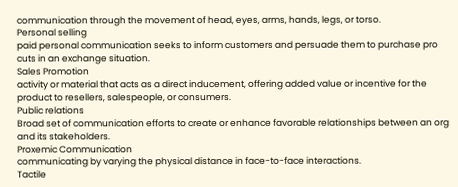communication through the movement of head, eyes, arms, hands, legs, or torso.
Personal selling
paid personal communication seeks to inform customers and persuade them to purchase pro cuts in an exchange situation.
Sales Promotion
activity or material that acts as a direct inducement, offering added value or incentive for the product to resellers, salespeople, or consumers.
Public relations
Broad set of communication efforts to create or enhance favorable relationships between an org and its stakeholders.
Proxemic Communication
communicating by varying the physical distance in face-to-face interactions.
Tactile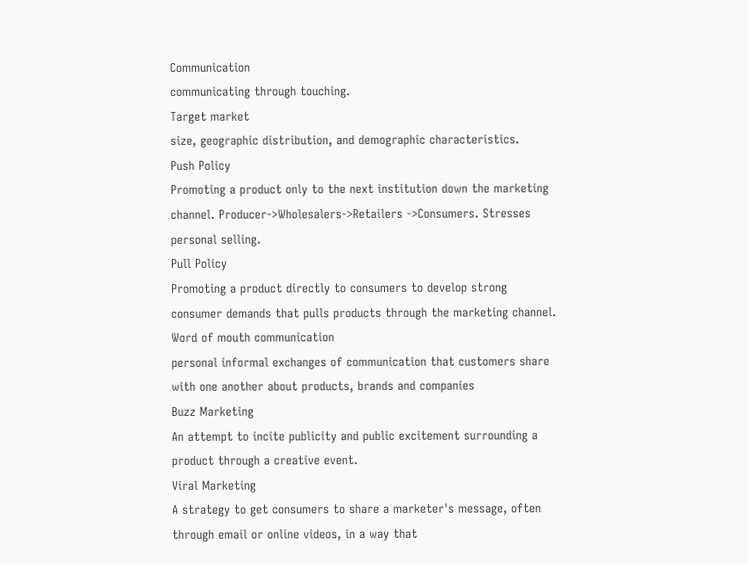Communication
communicating through touching.
Target market
size, geographic distribution, and demographic characteristics.
Push Policy
Promoting a product only to the next institution down the marketing channel. Producer->Wholesalers->Retailers ->Consumers. Stresses personal selling.
Pull Policy
Promoting a product directly to consumers to develop strong consumer demands that pulls products through the marketing channel.
Word of mouth communication
personal informal exchanges of communication that customers share with one another about products, brands and companies
Buzz Marketing
An attempt to incite publicity and public excitement surrounding a product through a creative event.
Viral Marketing
A strategy to get consumers to share a marketer's message, often through email or online videos, in a way that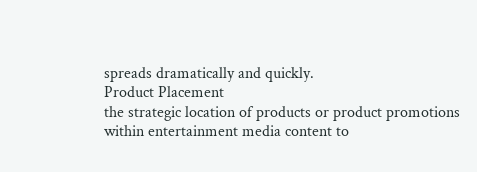spreads dramatically and quickly.
Product Placement
the strategic location of products or product promotions within entertainment media content to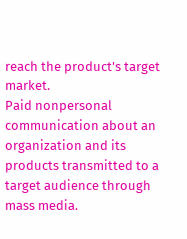reach the product's target market.
Paid nonpersonal communication about an organization and its products transmitted to a target audience through mass media.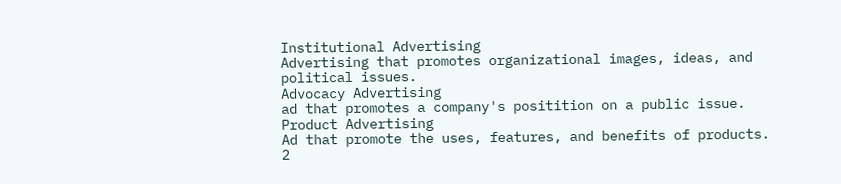Institutional Advertising
Advertising that promotes organizational images, ideas, and political issues.
Advocacy Advertising
ad that promotes a company's positition on a public issue.
Product Advertising
Ad that promote the uses, features, and benefits of products. 2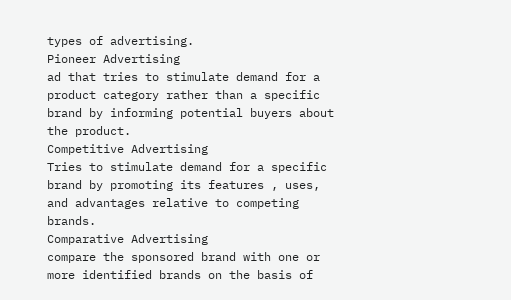types of advertising.
Pioneer Advertising
ad that tries to stimulate demand for a product category rather than a specific brand by informing potential buyers about the product.
Competitive Advertising
Tries to stimulate demand for a specific brand by promoting its features , uses, and advantages relative to competing brands.
Comparative Advertising
compare the sponsored brand with one or more identified brands on the basis of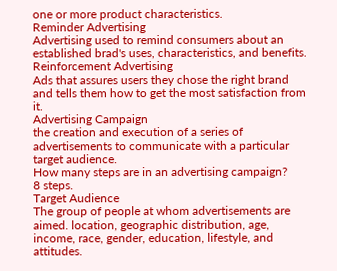one or more product characteristics.
Reminder Advertising
Advertising used to remind consumers about an established brad's uses, characteristics, and benefits.
Reinforcement Advertising
Ads that assures users they chose the right brand and tells them how to get the most satisfaction from it.
Advertising Campaign
the creation and execution of a series of advertisements to communicate with a particular target audience.
How many steps are in an advertising campaign?
8 steps.
Target Audience
The group of people at whom advertisements are aimed. location, geographic distribution, age, income, race, gender, education, lifestyle, and attitudes.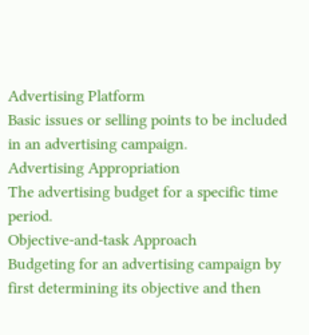Advertising Platform
Basic issues or selling points to be included in an advertising campaign.
Advertising Appropriation
The advertising budget for a specific time period.
Objective-and-task Approach
Budgeting for an advertising campaign by first determining its objective and then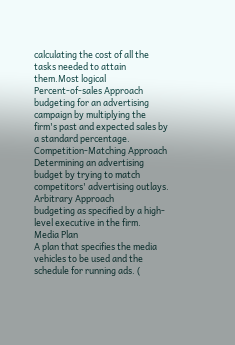calculating the cost of all the tasks needed to attain them.Most logical
Percent-of-sales Approach
budgeting for an advertising campaign by multiplying the firm's past and expected sales by a standard percentage.
Competition-Matching Approach
Determining an advertising budget by trying to match competitors' advertising outlays.
Arbitrary Approach
budgeting as specified by a high-level executive in the firm.
Media Plan
A plan that specifies the media vehicles to be used and the schedule for running ads. (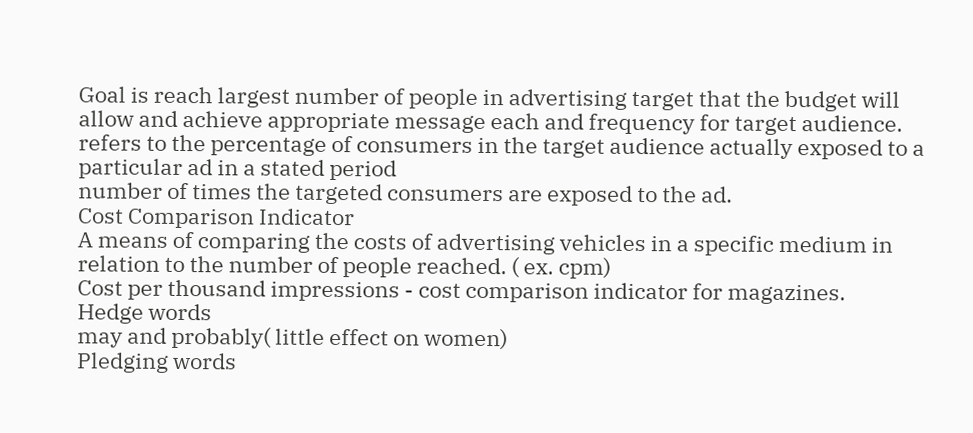Goal is reach largest number of people in advertising target that the budget will allow and achieve appropriate message each and frequency for target audience.
refers to the percentage of consumers in the target audience actually exposed to a particular ad in a stated period
number of times the targeted consumers are exposed to the ad.
Cost Comparison Indicator
A means of comparing the costs of advertising vehicles in a specific medium in relation to the number of people reached. ( ex. cpm)
Cost per thousand impressions - cost comparison indicator for magazines.
Hedge words
may and probably( little effect on women)
Pledging words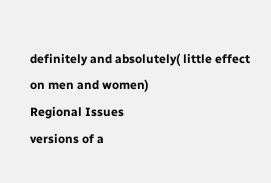definitely and absolutely( little effect on men and women)
Regional Issues
versions of a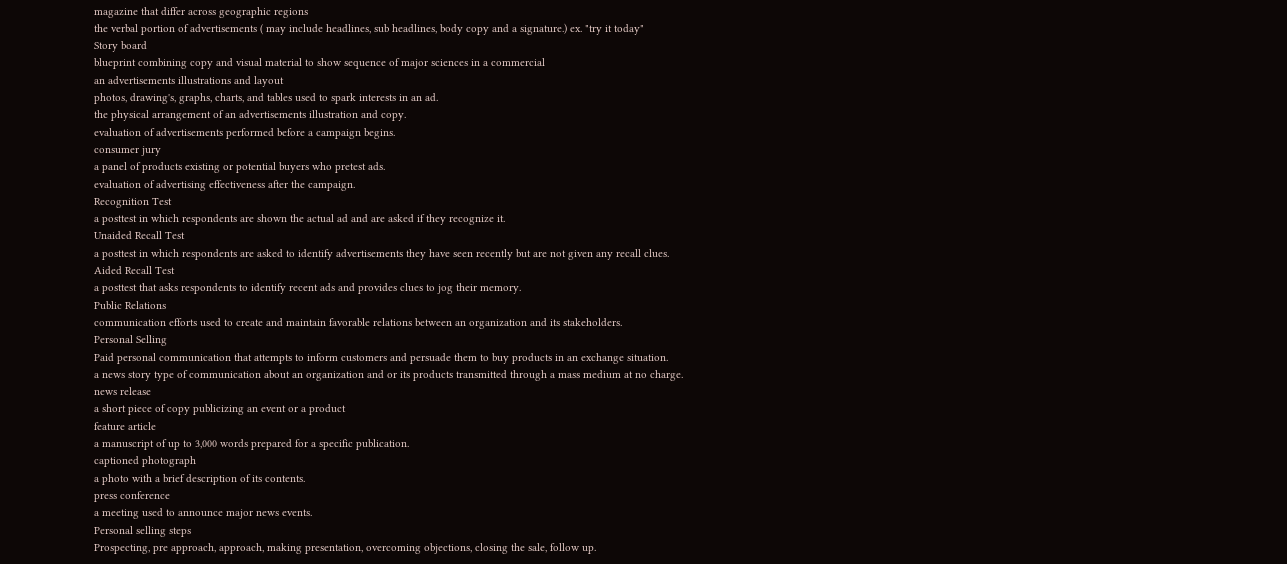magazine that differ across geographic regions
the verbal portion of advertisements ( may include headlines, sub headlines, body copy and a signature.) ex. "try it today"
Story board
blueprint combining copy and visual material to show sequence of major sciences in a commercial
an advertisements illustrations and layout
photos, drawing's, graphs, charts, and tables used to spark interests in an ad.
the physical arrangement of an advertisements illustration and copy.
evaluation of advertisements performed before a campaign begins.
consumer jury
a panel of products existing or potential buyers who pretest ads.
evaluation of advertising effectiveness after the campaign.
Recognition Test
a posttest in which respondents are shown the actual ad and are asked if they recognize it.
Unaided Recall Test
a posttest in which respondents are asked to identify advertisements they have seen recently but are not given any recall clues.
Aided Recall Test
a posttest that asks respondents to identify recent ads and provides clues to jog their memory.
Public Relations
communication efforts used to create and maintain favorable relations between an organization and its stakeholders.
Personal Selling
Paid personal communication that attempts to inform customers and persuade them to buy products in an exchange situation.
a news story type of communication about an organization and or its products transmitted through a mass medium at no charge.
news release
a short piece of copy publicizing an event or a product
feature article
a manuscript of up to 3,000 words prepared for a specific publication.
captioned photograph
a photo with a brief description of its contents.
press conference
a meeting used to announce major news events.
Personal selling steps
Prospecting, pre approach, approach, making presentation, overcoming objections, closing the sale, follow up.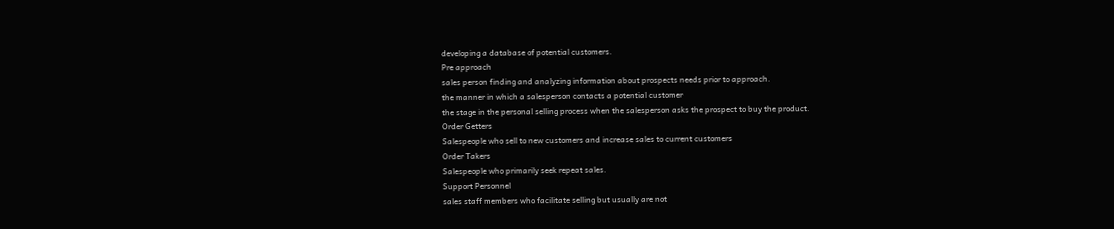developing a database of potential customers.
Pre approach
sales person finding and analyzing information about prospects needs prior to approach.
the manner in which a salesperson contacts a potential customer
the stage in the personal selling process when the salesperson asks the prospect to buy the product.
Order Getters
Salespeople who sell to new customers and increase sales to current customers
Order Takers
Salespeople who primarily seek repeat sales.
Support Personnel
sales staff members who facilitate selling but usually are not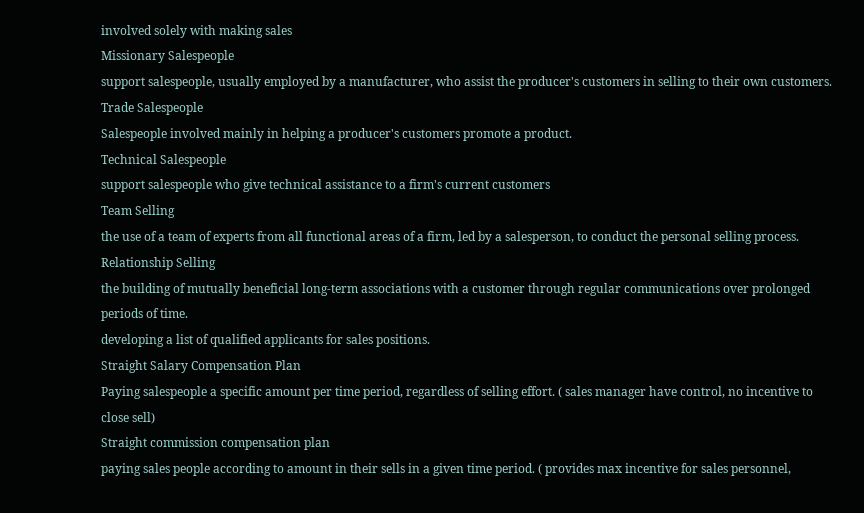involved solely with making sales
Missionary Salespeople
support salespeople, usually employed by a manufacturer, who assist the producer's customers in selling to their own customers.
Trade Salespeople
Salespeople involved mainly in helping a producer's customers promote a product.
Technical Salespeople
support salespeople who give technical assistance to a firm's current customers
Team Selling
the use of a team of experts from all functional areas of a firm, led by a salesperson, to conduct the personal selling process.
Relationship Selling
the building of mutually beneficial long-term associations with a customer through regular communications over prolonged periods of time.
developing a list of qualified applicants for sales positions.
Straight Salary Compensation Plan
Paying salespeople a specific amount per time period, regardless of selling effort. ( sales manager have control, no incentive to close sell)
Straight commission compensation plan
paying sales people according to amount in their sells in a given time period. ( provides max incentive for sales personnel,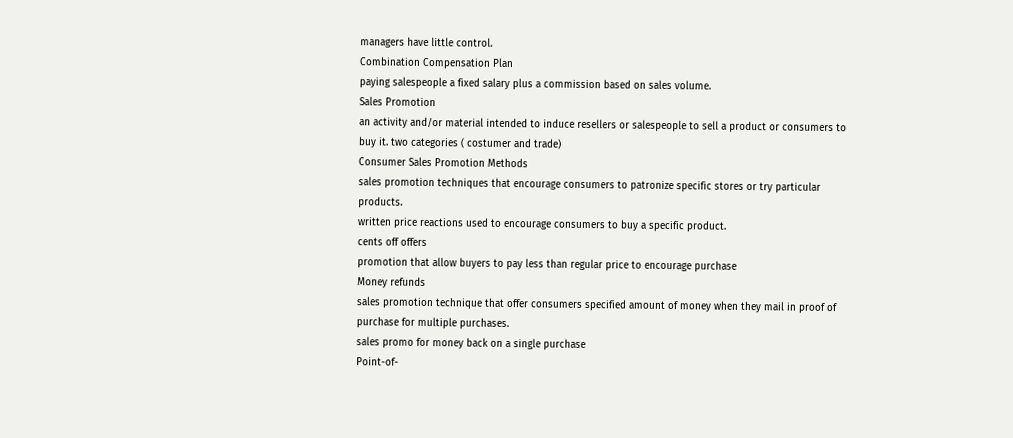managers have little control.
Combination Compensation Plan
paying salespeople a fixed salary plus a commission based on sales volume.
Sales Promotion
an activity and/or material intended to induce resellers or salespeople to sell a product or consumers to buy it. two categories ( costumer and trade)
Consumer Sales Promotion Methods
sales promotion techniques that encourage consumers to patronize specific stores or try particular products.
written price reactions used to encourage consumers to buy a specific product.
cents off offers
promotion that allow buyers to pay less than regular price to encourage purchase
Money refunds
sales promotion technique that offer consumers specified amount of money when they mail in proof of purchase for multiple purchases.
sales promo for money back on a single purchase
Point-of-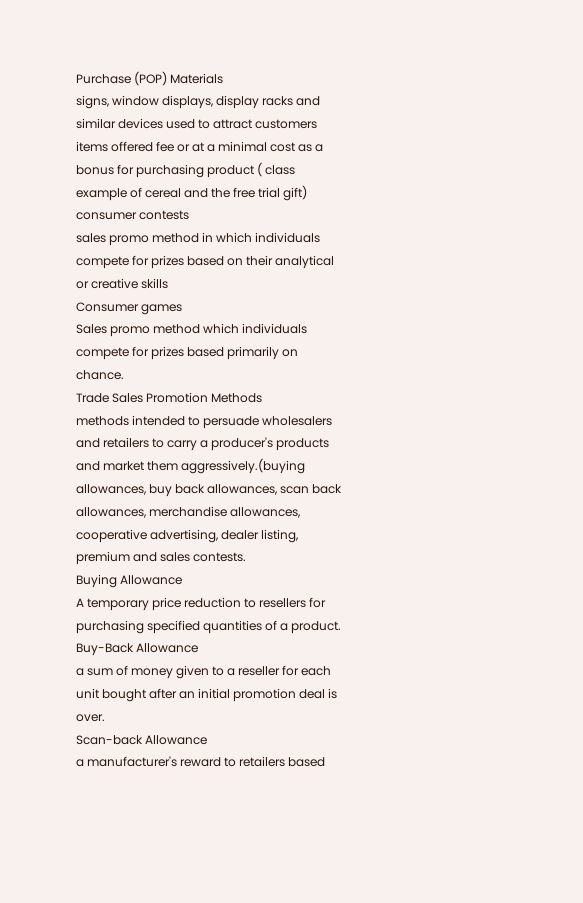Purchase (POP) Materials
signs, window displays, display racks and similar devices used to attract customers
items offered fee or at a minimal cost as a bonus for purchasing product ( class example of cereal and the free trial gift)
consumer contests
sales promo method in which individuals compete for prizes based on their analytical or creative skills
Consumer games
Sales promo method which individuals compete for prizes based primarily on chance.
Trade Sales Promotion Methods
methods intended to persuade wholesalers and retailers to carry a producer's products and market them aggressively.(buying allowances, buy back allowances, scan back allowances, merchandise allowances, cooperative advertising, dealer listing, premium and sales contests.
Buying Allowance
A temporary price reduction to resellers for purchasing specified quantities of a product.
Buy-Back Allowance
a sum of money given to a reseller for each unit bought after an initial promotion deal is over.
Scan-back Allowance
a manufacturer's reward to retailers based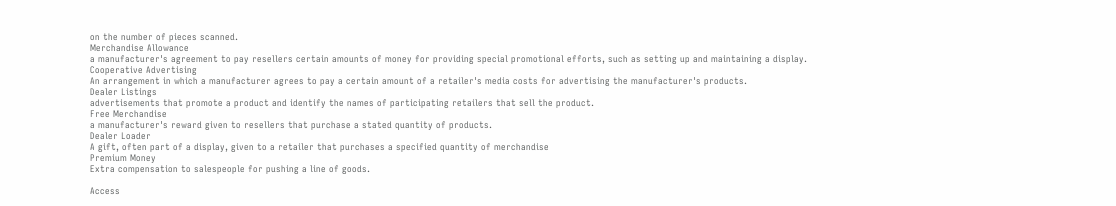on the number of pieces scanned.
Merchandise Allowance
a manufacturer's agreement to pay resellers certain amounts of money for providing special promotional efforts, such as setting up and maintaining a display.
Cooperative Advertising
An arrangement in which a manufacturer agrees to pay a certain amount of a retailer's media costs for advertising the manufacturer's products.
Dealer Listings
advertisements that promote a product and identify the names of participating retailers that sell the product.
Free Merchandise
a manufacturer's reward given to resellers that purchase a stated quantity of products.
Dealer Loader
A gift, often part of a display, given to a retailer that purchases a specified quantity of merchandise
Premium Money
Extra compensation to salespeople for pushing a line of goods.

Access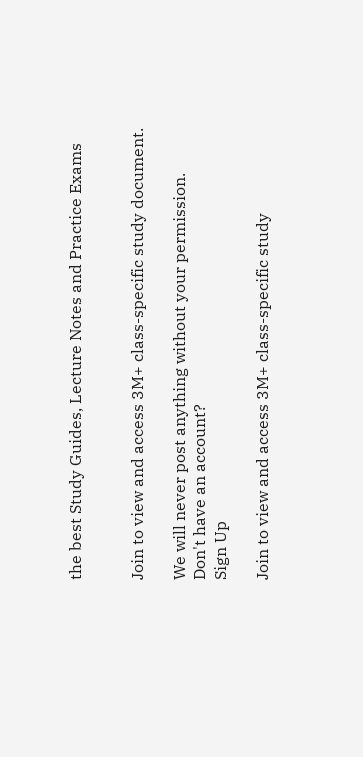the best Study Guides, Lecture Notes and Practice Exams


Join to view and access 3M+ class-specific study document.

We will never post anything without your permission.
Don't have an account?
Sign Up

Join to view and access 3M+ class-specific study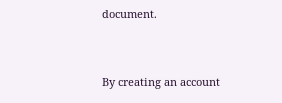document.


By creating an account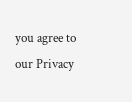you agree to our Privacy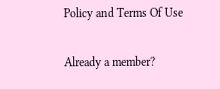Policy and Terms Of Use

Already a member?